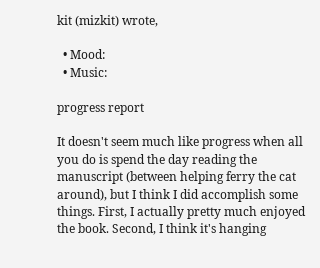kit (mizkit) wrote,

  • Mood:
  • Music:

progress report

It doesn't seem much like progress when all you do is spend the day reading the manuscript (between helping ferry the cat around), but I think I did accomplish some things. First, I actually pretty much enjoyed the book. Second, I think it's hanging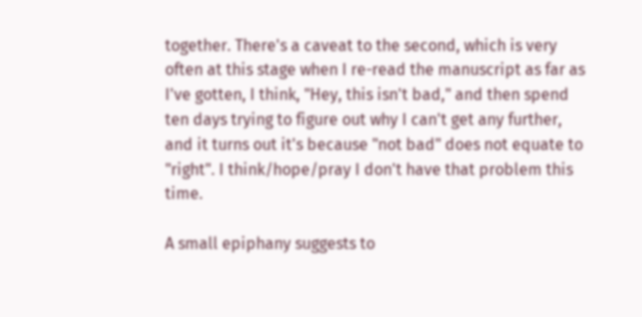together. There's a caveat to the second, which is very often at this stage when I re-read the manuscript as far as I've gotten, I think, "Hey, this isn't bad," and then spend ten days trying to figure out why I can't get any further, and it turns out it's because "not bad" does not equate to "right". I think/hope/pray I don't have that problem this time.

A small epiphany suggests to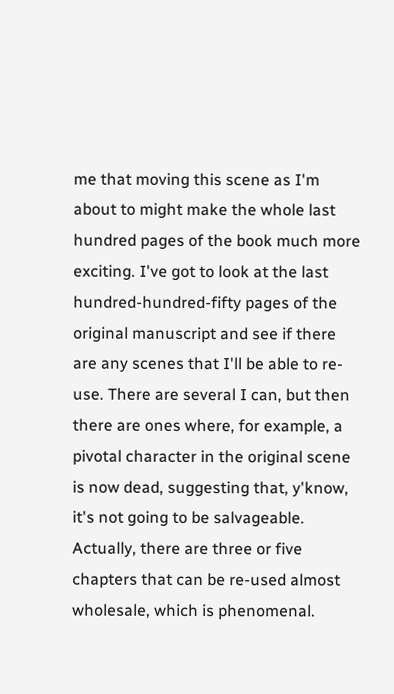me that moving this scene as I'm about to might make the whole last hundred pages of the book much more exciting. I've got to look at the last hundred-hundred-fifty pages of the original manuscript and see if there are any scenes that I'll be able to re-use. There are several I can, but then there are ones where, for example, a pivotal character in the original scene is now dead, suggesting that, y'know, it's not going to be salvageable. Actually, there are three or five chapters that can be re-used almost wholesale, which is phenomenal.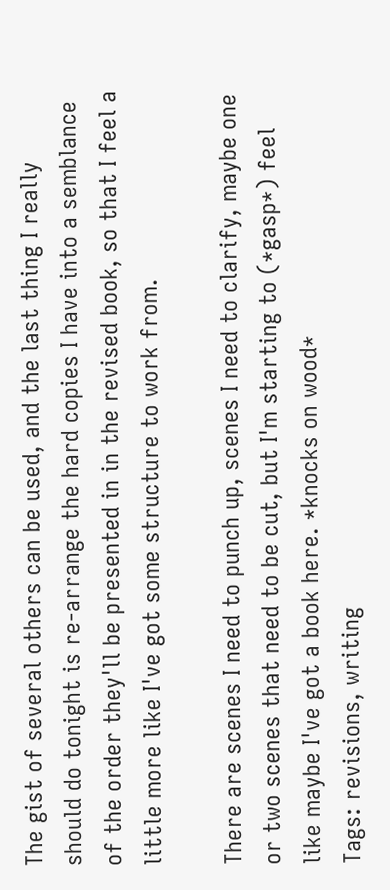The gist of several others can be used, and the last thing I really should do tonight is re-arrange the hard copies I have into a semblance of the order they'll be presented in in the revised book, so that I feel a little more like I've got some structure to work from.

There are scenes I need to punch up, scenes I need to clarify, maybe one or two scenes that need to be cut, but I'm starting to (*gasp*) feel like maybe I've got a book here. *knocks on wood*
Tags: revisions, writing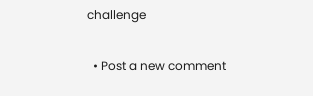challenge

  • Post a new comment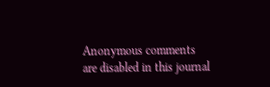Anonymous comments are disabled in this journal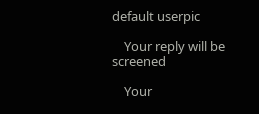default userpic

    Your reply will be screened

    Your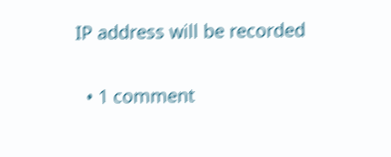IP address will be recorded

  • 1 comment